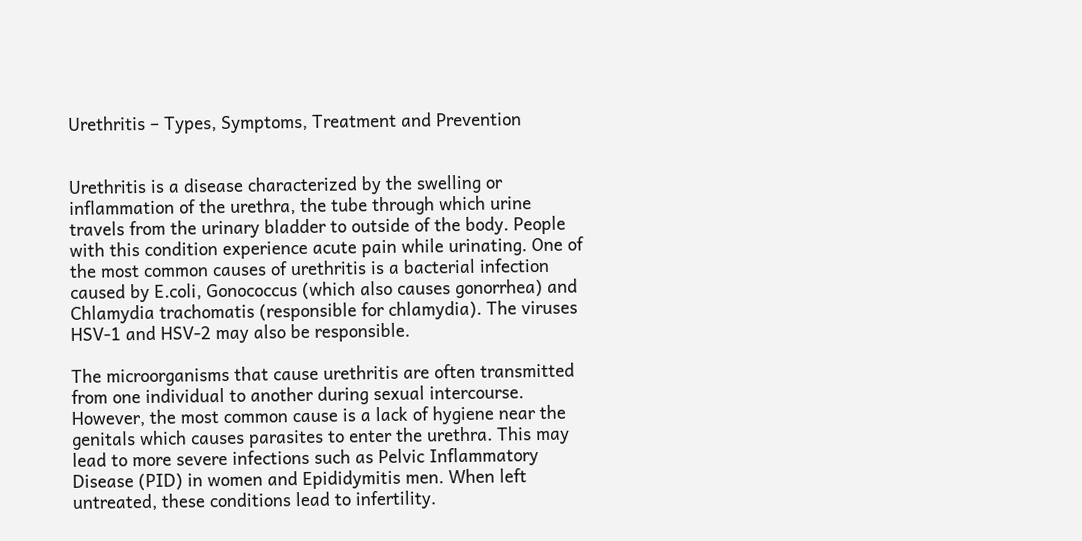Urethritis – Types, Symptoms, Treatment and Prevention


Urethritis is a disease characterized by the swelling or inflammation of the urethra, the tube through which urine travels from the urinary bladder to outside of the body. People with this condition experience acute pain while urinating. One of the most common causes of urethritis is a bacterial infection caused by E.coli, Gonococcus (which also causes gonorrhea) and Chlamydia trachomatis (responsible for chlamydia). The viruses HSV-1 and HSV-2 may also be responsible.

The microorganisms that cause urethritis are often transmitted from one individual to another during sexual intercourse. However, the most common cause is a lack of hygiene near the genitals which causes parasites to enter the urethra. This may lead to more severe infections such as Pelvic Inflammatory Disease (PID) in women and Epididymitis men. When left untreated, these conditions lead to infertility.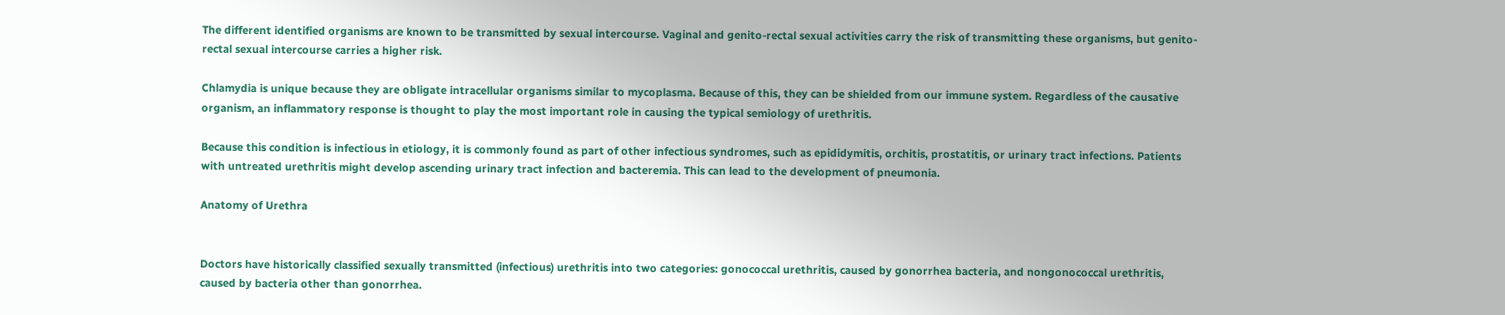The different identified organisms are known to be transmitted by sexual intercourse. Vaginal and genito-rectal sexual activities carry the risk of transmitting these organisms, but genito-rectal sexual intercourse carries a higher risk.

Chlamydia is unique because they are obligate intracellular organisms similar to mycoplasma. Because of this, they can be shielded from our immune system. Regardless of the causative organism, an inflammatory response is thought to play the most important role in causing the typical semiology of urethritis.

Because this condition is infectious in etiology, it is commonly found as part of other infectious syndromes, such as epididymitis, orchitis, prostatitis, or urinary tract infections. Patients with untreated urethritis might develop ascending urinary tract infection and bacteremia. This can lead to the development of pneumonia.

Anatomy of Urethra


Doctors have historically classified sexually transmitted (infectious) urethritis into two categories: gonococcal urethritis, caused by gonorrhea bacteria, and nongonococcal urethritis, caused by bacteria other than gonorrhea.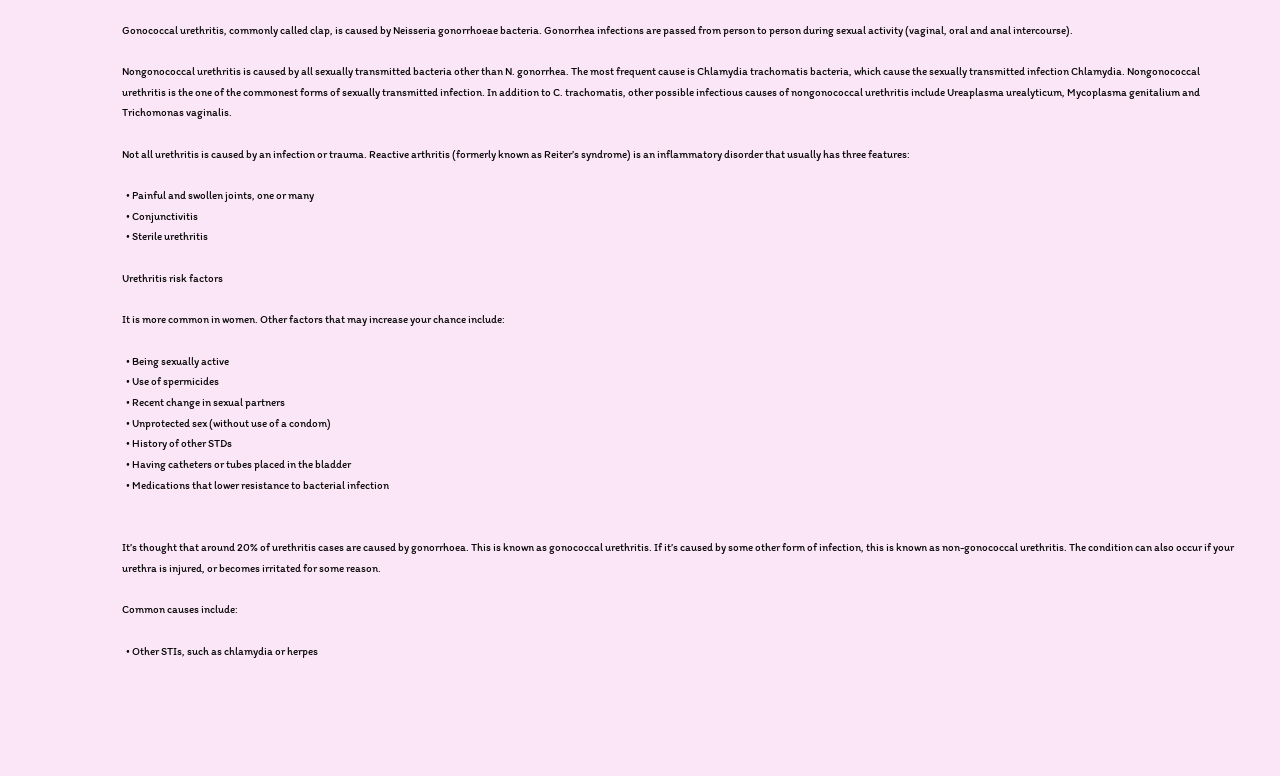Gonococcal urethritis, commonly called clap, is caused by Neisseria gonorrhoeae bacteria. Gonorrhea infections are passed from person to person during sexual activity (vaginal, oral and anal intercourse).

Nongonococcal urethritis is caused by all sexually transmitted bacteria other than N. gonorrhea. The most frequent cause is Chlamydia trachomatis bacteria, which cause the sexually transmitted infection Chlamydia. Nongonococcal urethritis is the one of the commonest forms of sexually transmitted infection. In addition to C. trachomatis, other possible infectious causes of nongonococcal urethritis include Ureaplasma urealyticum, Mycoplasma genitalium and Trichomonas vaginalis.

Not all urethritis is caused by an infection or trauma. Reactive arthritis (formerly known as Reiter’s syndrome) is an inflammatory disorder that usually has three features:

  • Painful and swollen joints, one or many
  • Conjunctivitis
  • Sterile urethritis

Urethritis risk factors

It is more common in women. Other factors that may increase your chance include:

  • Being sexually active
  • Use of spermicides
  • Recent change in sexual partners
  • Unprotected sex (without use of a condom)
  • History of other STDs
  • Having catheters or tubes placed in the bladder
  • Medications that lower resistance to bacterial infection


It’s thought that around 20% of urethritis cases are caused by gonorrhoea. This is known as gonococcal urethritis. If it’s caused by some other form of infection, this is known as non-gonococcal urethritis. The condition can also occur if your urethra is injured, or becomes irritated for some reason.

Common causes include:

  • Other STIs, such as chlamydia or herpes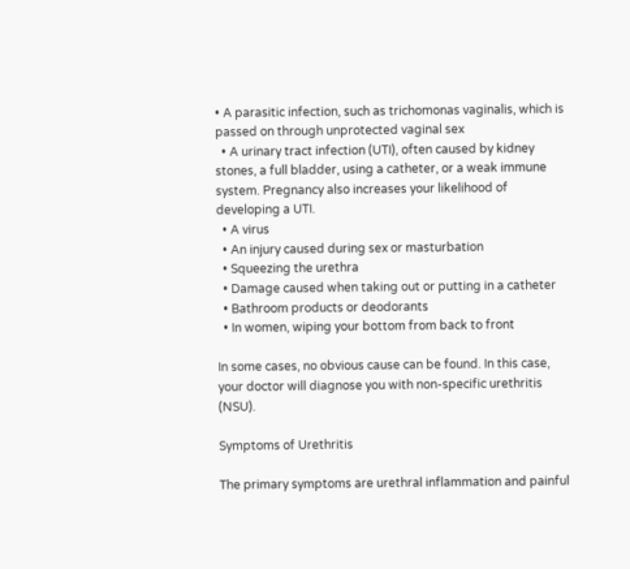• A parasitic infection, such as trichomonas vaginalis, which is passed on through unprotected vaginal sex
  • A urinary tract infection (UTI), often caused by kidney stones, a full bladder, using a catheter, or a weak immune system. Pregnancy also increases your likelihood of developing a UTI.
  • A virus
  • An injury caused during sex or masturbation
  • Squeezing the urethra
  • Damage caused when taking out or putting in a catheter
  • Bathroom products or deodorants
  • In women, wiping your bottom from back to front

In some cases, no obvious cause can be found. In this case, your doctor will diagnose you with non-specific urethritis (NSU).

Symptoms of Urethritis

The primary symptoms are urethral inflammation and painful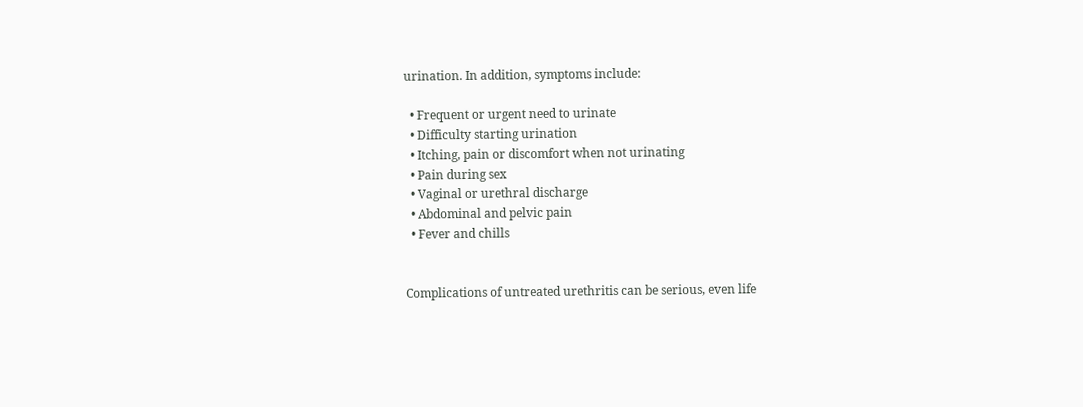urination. In addition, symptoms include:

  • Frequent or urgent need to urinate
  • Difficulty starting urination
  • Itching, pain or discomfort when not urinating
  • Pain during sex
  • Vaginal or urethral discharge
  • Abdominal and pelvic pain
  • Fever and chills


Complications of untreated urethritis can be serious, even life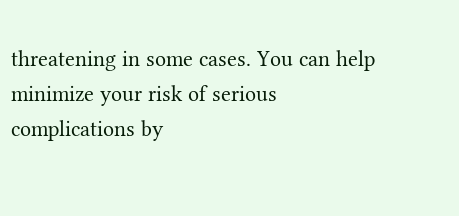threatening in some cases. You can help minimize your risk of serious complications by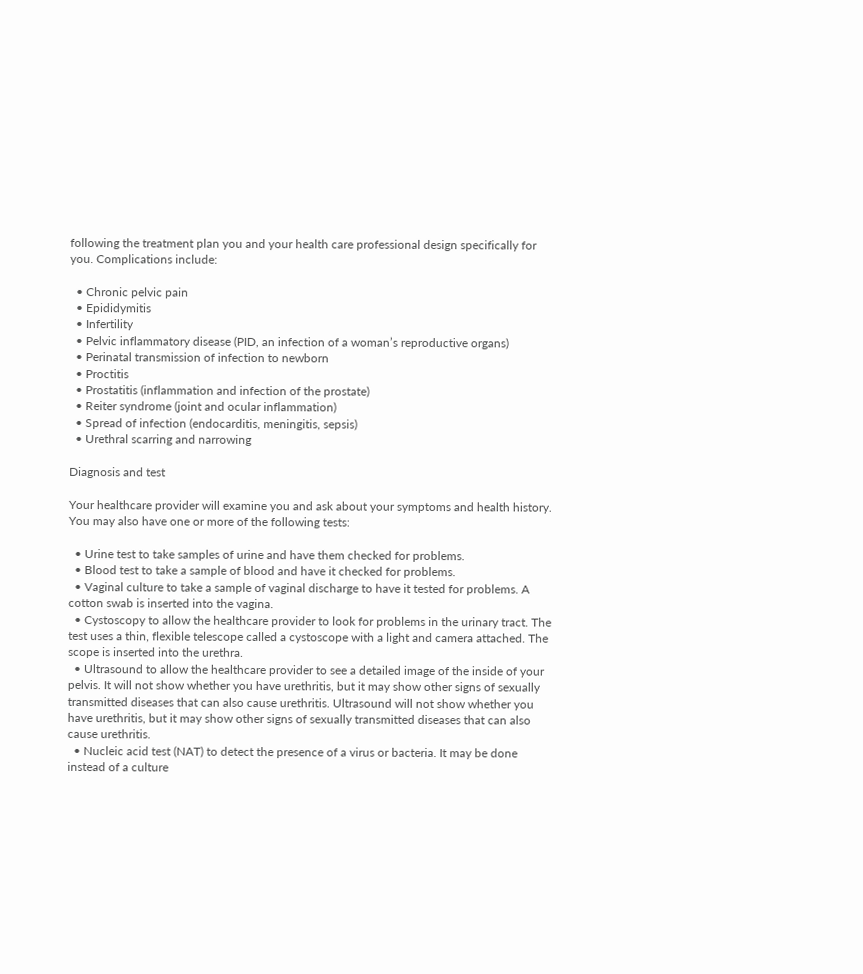following the treatment plan you and your health care professional design specifically for you. Complications include:

  • Chronic pelvic pain
  • Epididymitis
  • Infertility
  • Pelvic inflammatory disease (PID, an infection of a woman’s reproductive organs)
  • Perinatal transmission of infection to newborn
  • Proctitis
  • Prostatitis (inflammation and infection of the prostate)
  • Reiter syndrome (joint and ocular inflammation)
  • Spread of infection (endocarditis, meningitis, sepsis)
  • Urethral scarring and narrowing

Diagnosis and test

Your healthcare provider will examine you and ask about your symptoms and health history. You may also have one or more of the following tests:

  • Urine test to take samples of urine and have them checked for problems.
  • Blood test to take a sample of blood and have it checked for problems.
  • Vaginal culture to take a sample of vaginal discharge to have it tested for problems. A cotton swab is inserted into the vagina.
  • Cystoscopy to allow the healthcare provider to look for problems in the urinary tract. The test uses a thin, flexible telescope called a cystoscope with a light and camera attached. The scope is inserted into the urethra.
  • Ultrasound to allow the healthcare provider to see a detailed image of the inside of your pelvis. It will not show whether you have urethritis, but it may show other signs of sexually transmitted diseases that can also cause urethritis. Ultrasound will not show whether you have urethritis, but it may show other signs of sexually transmitted diseases that can also cause urethritis.
  • Nucleic acid test (NAT) to detect the presence of a virus or bacteria. It may be done instead of a culture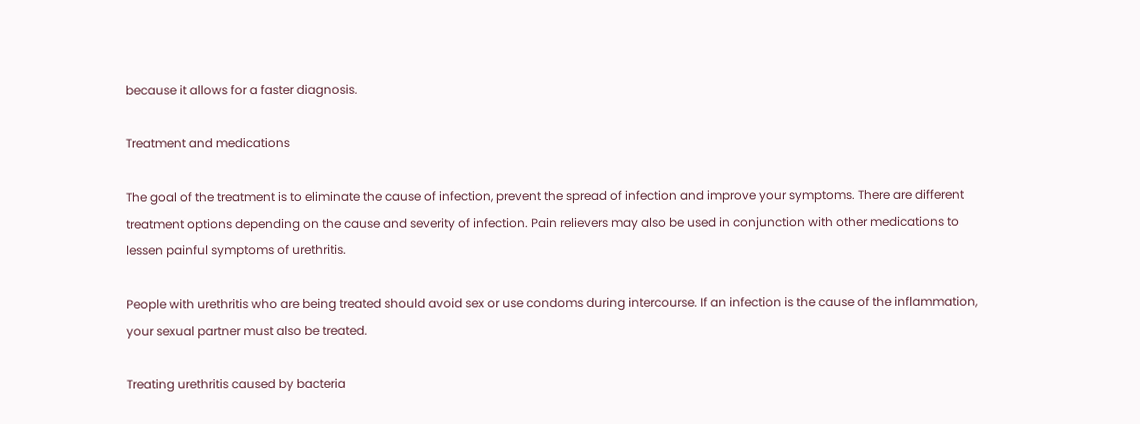because it allows for a faster diagnosis.

Treatment and medications

The goal of the treatment is to eliminate the cause of infection, prevent the spread of infection and improve your symptoms. There are different treatment options depending on the cause and severity of infection. Pain relievers may also be used in conjunction with other medications to lessen painful symptoms of urethritis.

People with urethritis who are being treated should avoid sex or use condoms during intercourse. If an infection is the cause of the inflammation, your sexual partner must also be treated.

Treating urethritis caused by bacteria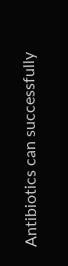Antibiotics can successfully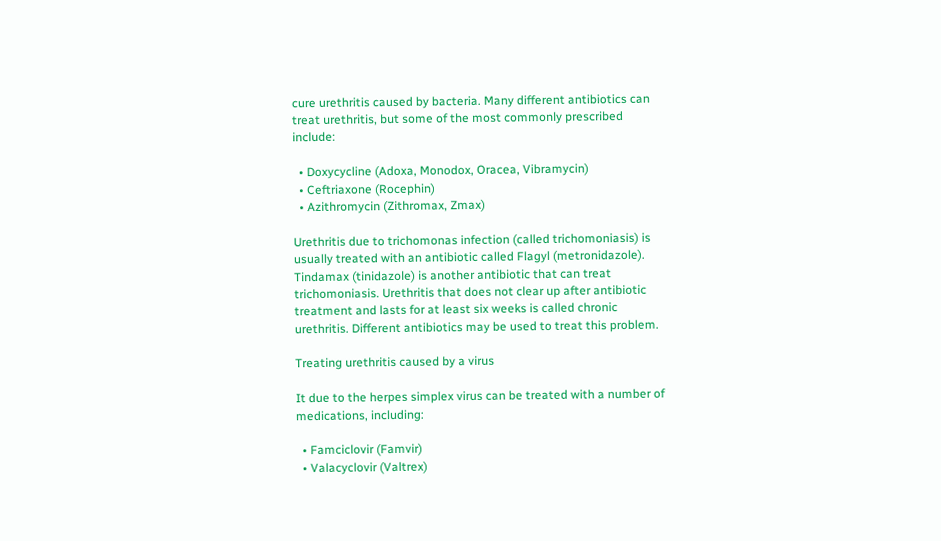cure urethritis caused by bacteria. Many different antibiotics can treat urethritis, but some of the most commonly prescribed include:

  • Doxycycline (Adoxa, Monodox, Oracea, Vibramycin)
  • Ceftriaxone (Rocephin)
  • Azithromycin (Zithromax, Zmax)

Urethritis due to trichomonas infection (called trichomoniasis) is usually treated with an antibiotic called Flagyl (metronidazole). Tindamax (tinidazole) is another antibiotic that can treat trichomoniasis. Urethritis that does not clear up after antibiotic treatment and lasts for at least six weeks is called chronic urethritis. Different antibiotics may be used to treat this problem.

Treating urethritis caused by a virus

It due to the herpes simplex virus can be treated with a number of medications, including:

  • Famciclovir (Famvir)
  • Valacyclovir (Valtrex)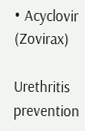• Acyclovir (Zovirax)

Urethritis prevention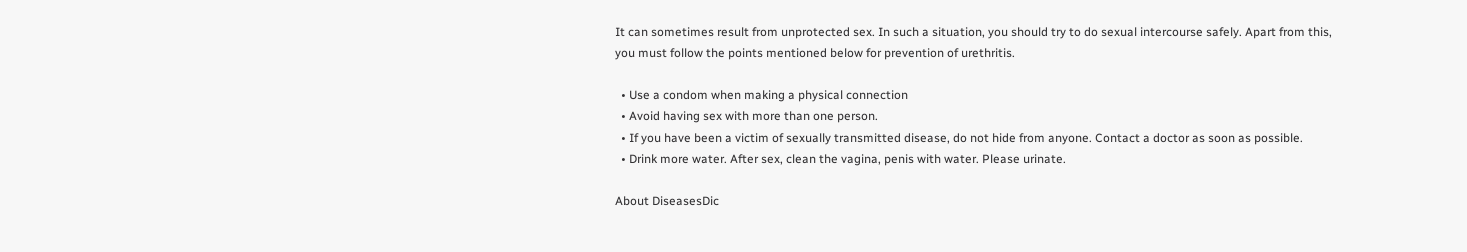It can sometimes result from unprotected sex. In such a situation, you should try to do sexual intercourse safely. Apart from this, you must follow the points mentioned below for prevention of urethritis.

  • Use a condom when making a physical connection
  • Avoid having sex with more than one person.
  • If you have been a victim of sexually transmitted disease, do not hide from anyone. Contact a doctor as soon as possible.
  • Drink more water. After sex, clean the vagina, penis with water. Please urinate.

About DiseasesDic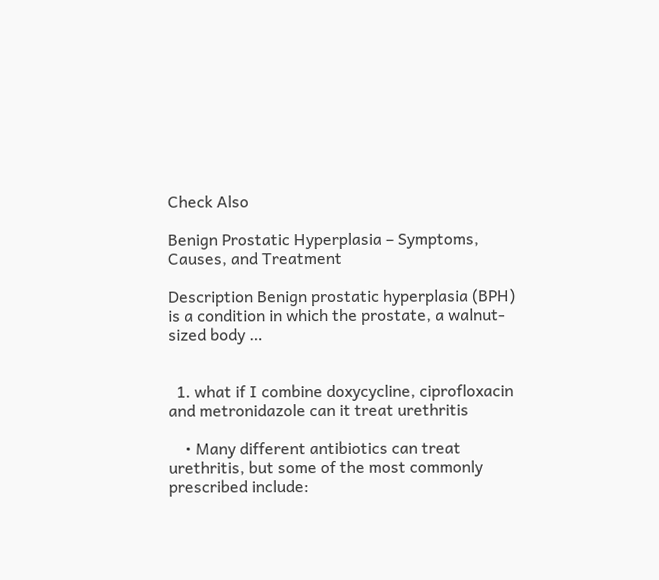Check Also

Benign Prostatic Hyperplasia – Symptoms, Causes, and Treatment

Description Benign prostatic hyperplasia (BPH) is a condition in which the prostate, a walnut-sized body …


  1. what if I combine doxycycline, ciprofloxacin and metronidazole can it treat urethritis

    • Many different antibiotics can treat urethritis, but some of the most commonly prescribed include: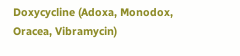Doxycycline (Adoxa, Monodox, Oracea, Vibramycin)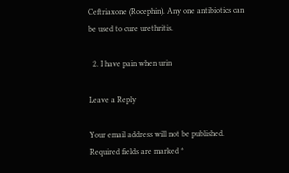Ceftriaxone (Rocephin). Any one antibiotics can be used to cure urethritis.

  2. I have pain when urin

Leave a Reply

Your email address will not be published. Required fields are marked *